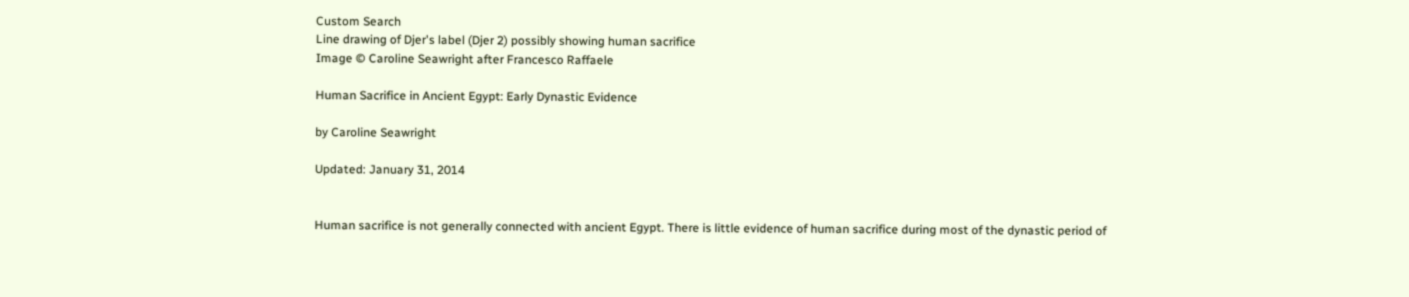Custom Search
Line drawing of Djer's label (Djer 2) possibly showing human sacrifice
Image © Caroline Seawright after Francesco Raffaele

Human Sacrifice in Ancient Egypt: Early Dynastic Evidence

by Caroline Seawright

Updated: January 31, 2014


Human sacrifice is not generally connected with ancient Egypt. There is little evidence of human sacrifice during most of the dynastic period of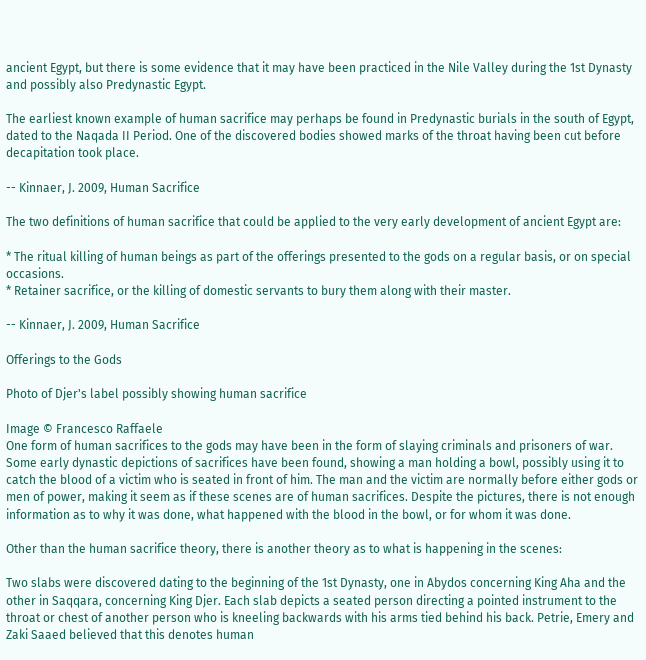ancient Egypt, but there is some evidence that it may have been practiced in the Nile Valley during the 1st Dynasty and possibly also Predynastic Egypt.

The earliest known example of human sacrifice may perhaps be found in Predynastic burials in the south of Egypt, dated to the Naqada II Period. One of the discovered bodies showed marks of the throat having been cut before decapitation took place.

-- Kinnaer, J. 2009, Human Sacrifice

The two definitions of human sacrifice that could be applied to the very early development of ancient Egypt are:

* The ritual killing of human beings as part of the offerings presented to the gods on a regular basis, or on special occasions.
* Retainer sacrifice, or the killing of domestic servants to bury them along with their master.

-- Kinnaer, J. 2009, Human Sacrifice

Offerings to the Gods

Photo of Djer's label possibly showing human sacrifice

Image © Francesco Raffaele
One form of human sacrifices to the gods may have been in the form of slaying criminals and prisoners of war. Some early dynastic depictions of sacrifices have been found, showing a man holding a bowl, possibly using it to catch the blood of a victim who is seated in front of him. The man and the victim are normally before either gods or men of power, making it seem as if these scenes are of human sacrifices. Despite the pictures, there is not enough information as to why it was done, what happened with the blood in the bowl, or for whom it was done.

Other than the human sacrifice theory, there is another theory as to what is happening in the scenes:

Two slabs were discovered dating to the beginning of the 1st Dynasty, one in Abydos concerning King Aha and the other in Saqqara, concerning King Djer. Each slab depicts a seated person directing a pointed instrument to the throat or chest of another person who is kneeling backwards with his arms tied behind his back. Petrie, Emery and Zaki Saaed believed that this denotes human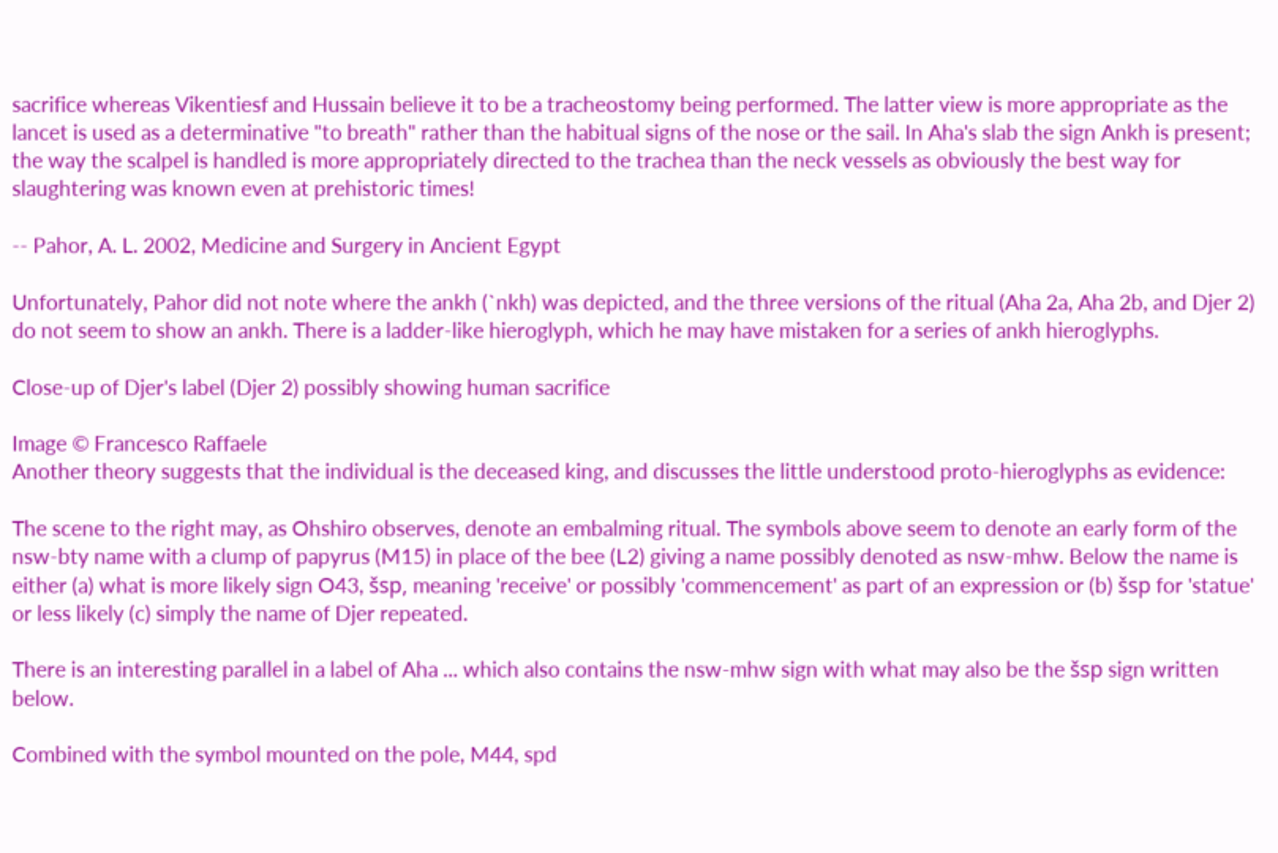sacrifice whereas Vikentiesf and Hussain believe it to be a tracheostomy being performed. The latter view is more appropriate as the lancet is used as a determinative "to breath" rather than the habitual signs of the nose or the sail. In Aha's slab the sign Ankh is present; the way the scalpel is handled is more appropriately directed to the trachea than the neck vessels as obviously the best way for slaughtering was known even at prehistoric times!

-- Pahor, A. L. 2002, Medicine and Surgery in Ancient Egypt

Unfortunately, Pahor did not note where the ankh (`nkh) was depicted, and the three versions of the ritual (Aha 2a, Aha 2b, and Djer 2) do not seem to show an ankh. There is a ladder-like hieroglyph, which he may have mistaken for a series of ankh hieroglyphs.

Close-up of Djer's label (Djer 2) possibly showing human sacrifice

Image © Francesco Raffaele
Another theory suggests that the individual is the deceased king, and discusses the little understood proto-hieroglyphs as evidence:

The scene to the right may, as Ohshiro observes, denote an embalming ritual. The symbols above seem to denote an early form of the nsw-bty name with a clump of papyrus (M15) in place of the bee (L2) giving a name possibly denoted as nsw-mhw. Below the name is either (a) what is more likely sign O43, šsp, meaning 'receive' or possibly 'commencement' as part of an expression or (b) šsp for 'statue' or less likely (c) simply the name of Djer repeated.

There is an interesting parallel in a label of Aha ... which also contains the nsw-mhw sign with what may also be the šsp sign written below.

Combined with the symbol mounted on the pole, M44, spd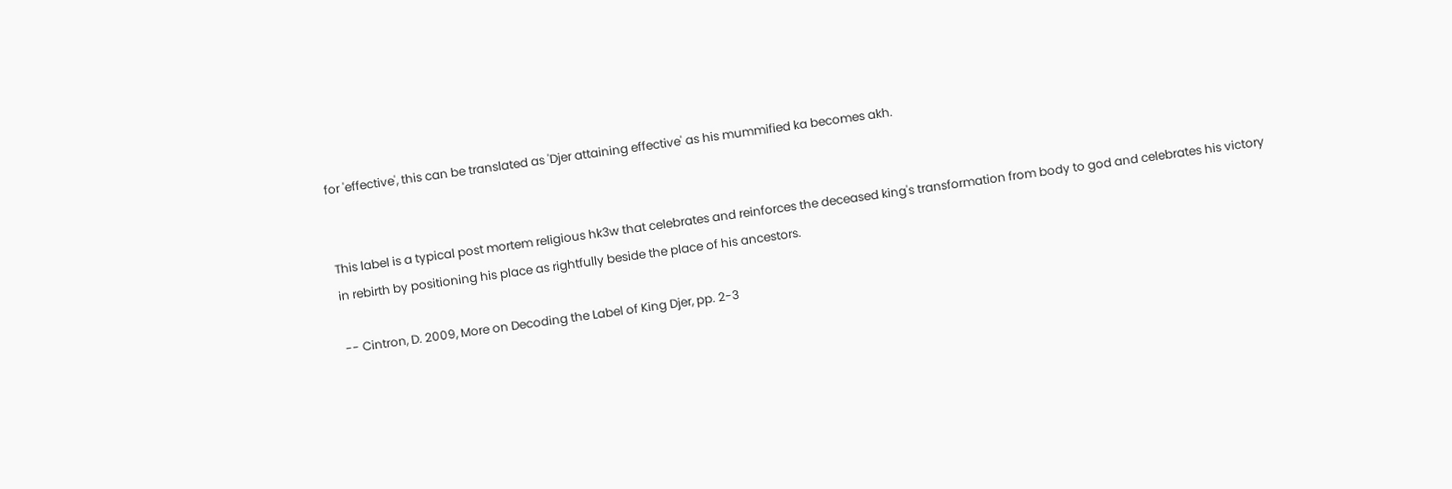for 'effective', this can be translated as 'Djer attaining effective' as his mummified ka becomes akh.


This label is a typical post mortem religious hk3w that celebrates and reinforces the deceased king's transformation from body to god and celebrates his victory in rebirth by positioning his place as rightfully beside the place of his ancestors.

-- Cintron, D. 2009, More on Decoding the Label of King Djer, pp. 2-3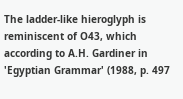The ladder-like hieroglyph is reminiscent of O43, which according to A.H. Gardiner in 'Egyptian Grammar' (1988, p. 497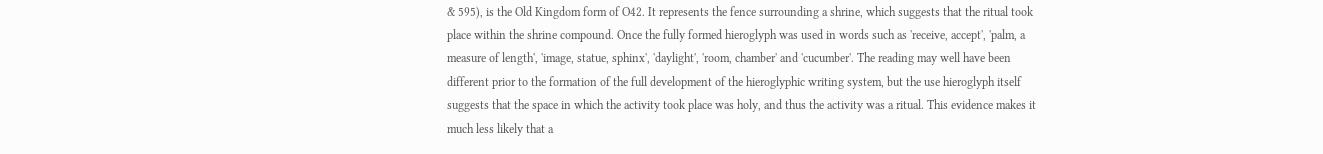& 595), is the Old Kingdom form of O42. It represents the fence surrounding a shrine, which suggests that the ritual took place within the shrine compound. Once the fully formed hieroglyph was used in words such as 'receive, accept', 'palm, a measure of length', 'image, statue, sphinx', 'daylight', 'room, chamber' and 'cucumber'. The reading may well have been different prior to the formation of the full development of the hieroglyphic writing system, but the use hieroglyph itself suggests that the space in which the activity took place was holy, and thus the activity was a ritual. This evidence makes it much less likely that a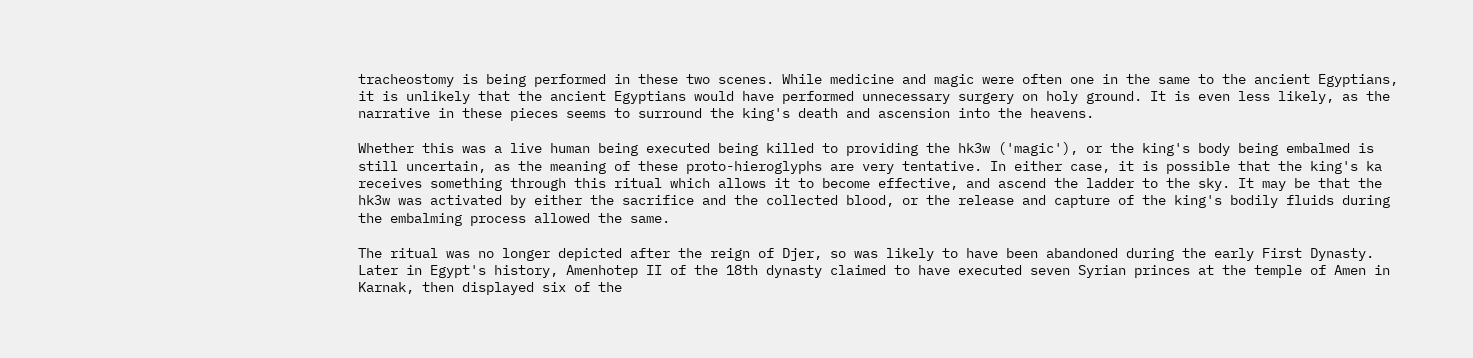tracheostomy is being performed in these two scenes. While medicine and magic were often one in the same to the ancient Egyptians, it is unlikely that the ancient Egyptians would have performed unnecessary surgery on holy ground. It is even less likely, as the narrative in these pieces seems to surround the king's death and ascension into the heavens.

Whether this was a live human being executed being killed to providing the hk3w ('magic'), or the king's body being embalmed is still uncertain, as the meaning of these proto-hieroglyphs are very tentative. In either case, it is possible that the king's ka receives something through this ritual which allows it to become effective, and ascend the ladder to the sky. It may be that the hk3w was activated by either the sacrifice and the collected blood, or the release and capture of the king's bodily fluids during the embalming process allowed the same.

The ritual was no longer depicted after the reign of Djer, so was likely to have been abandoned during the early First Dynasty. Later in Egypt's history, Amenhotep II of the 18th dynasty claimed to have executed seven Syrian princes at the temple of Amen in Karnak, then displayed six of the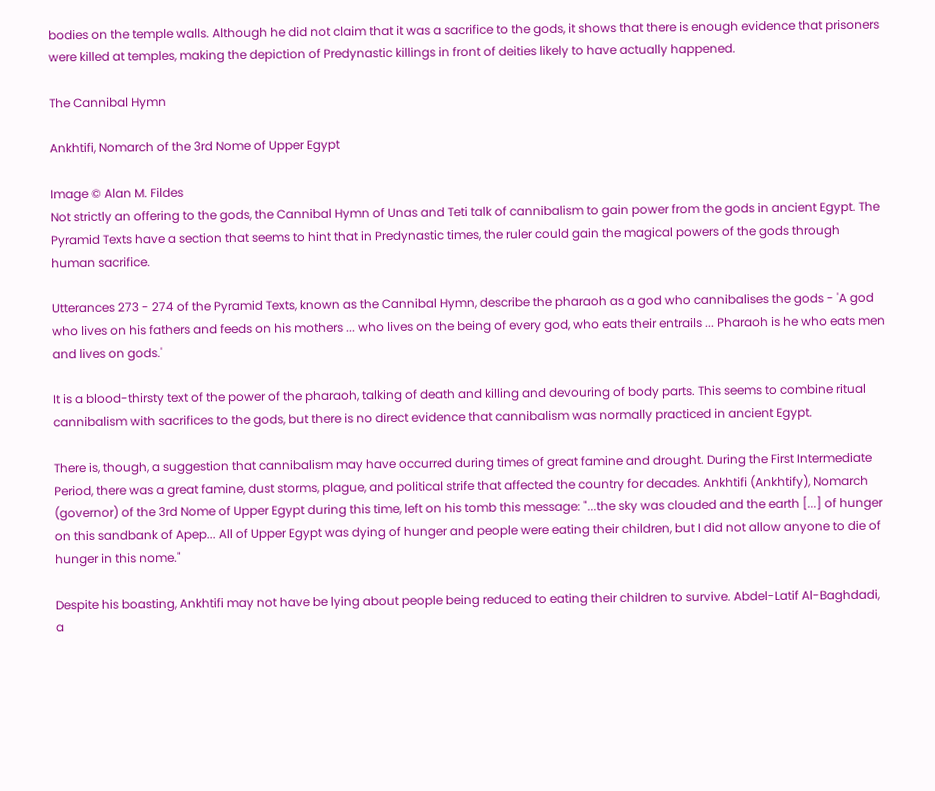bodies on the temple walls. Although he did not claim that it was a sacrifice to the gods, it shows that there is enough evidence that prisoners were killed at temples, making the depiction of Predynastic killings in front of deities likely to have actually happened.

The Cannibal Hymn

Ankhtifi, Nomarch of the 3rd Nome of Upper Egypt

Image © Alan M. Fildes
Not strictly an offering to the gods, the Cannibal Hymn of Unas and Teti talk of cannibalism to gain power from the gods in ancient Egypt. The Pyramid Texts have a section that seems to hint that in Predynastic times, the ruler could gain the magical powers of the gods through human sacrifice.

Utterances 273 - 274 of the Pyramid Texts, known as the Cannibal Hymn, describe the pharaoh as a god who cannibalises the gods - 'A god who lives on his fathers and feeds on his mothers ... who lives on the being of every god, who eats their entrails ... Pharaoh is he who eats men and lives on gods.'

It is a blood-thirsty text of the power of the pharaoh, talking of death and killing and devouring of body parts. This seems to combine ritual cannibalism with sacrifices to the gods, but there is no direct evidence that cannibalism was normally practiced in ancient Egypt.

There is, though, a suggestion that cannibalism may have occurred during times of great famine and drought. During the First Intermediate Period, there was a great famine, dust storms, plague, and political strife that affected the country for decades. Ankhtifi (Ankhtify), Nomarch (governor) of the 3rd Nome of Upper Egypt during this time, left on his tomb this message: "...the sky was clouded and the earth [...] of hunger on this sandbank of Apep... All of Upper Egypt was dying of hunger and people were eating their children, but I did not allow anyone to die of hunger in this nome."

Despite his boasting, Ankhtifi may not have be lying about people being reduced to eating their children to survive. Abdel-Latif Al-Baghdadi, a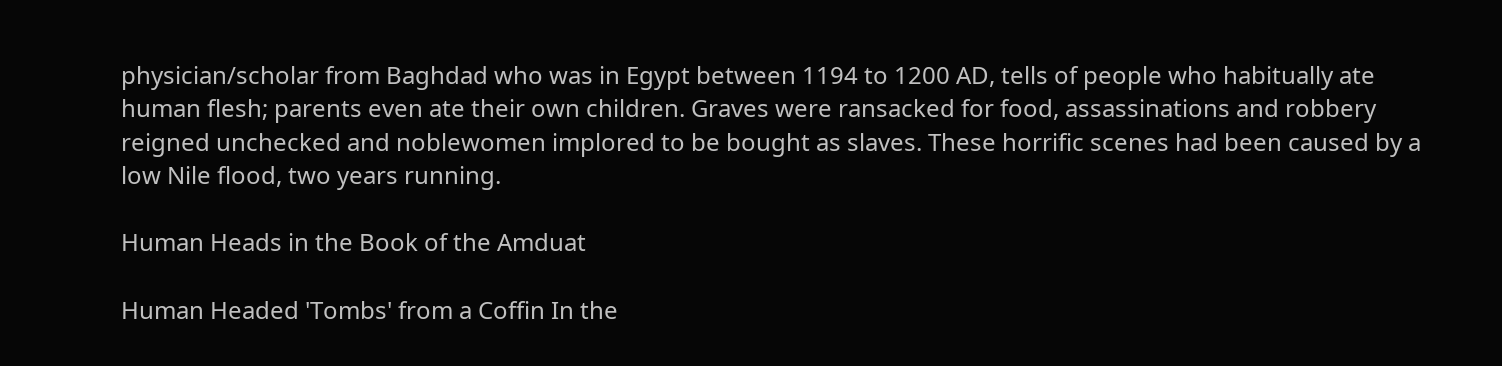physician/scholar from Baghdad who was in Egypt between 1194 to 1200 AD, tells of people who habitually ate human flesh; parents even ate their own children. Graves were ransacked for food, assassinations and robbery reigned unchecked and noblewomen implored to be bought as slaves. These horrific scenes had been caused by a low Nile flood, two years running.

Human Heads in the Book of the Amduat

Human Headed 'Tombs' from a Coffin In the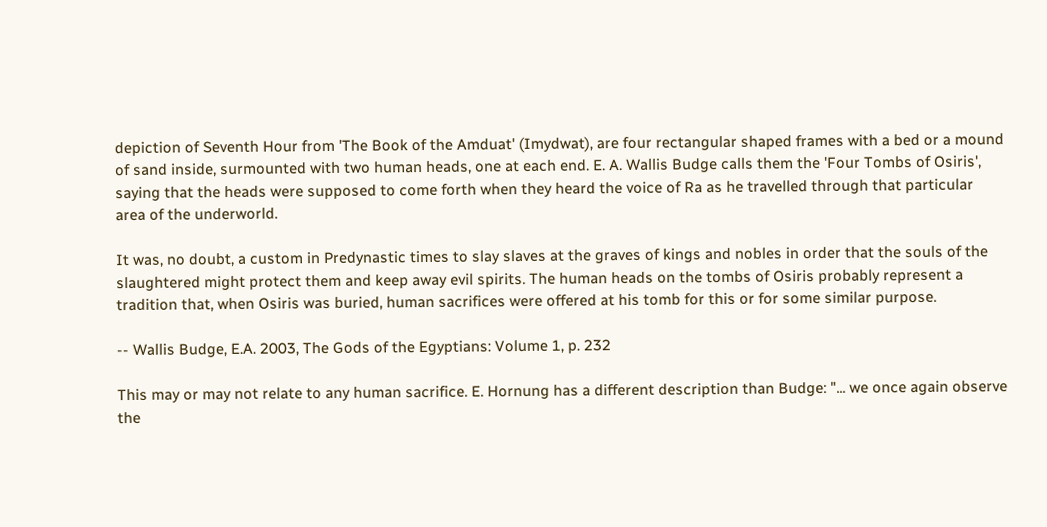depiction of Seventh Hour from 'The Book of the Amduat' (Imydwat), are four rectangular shaped frames with a bed or a mound of sand inside, surmounted with two human heads, one at each end. E. A. Wallis Budge calls them the 'Four Tombs of Osiris', saying that the heads were supposed to come forth when they heard the voice of Ra as he travelled through that particular area of the underworld.

It was, no doubt, a custom in Predynastic times to slay slaves at the graves of kings and nobles in order that the souls of the slaughtered might protect them and keep away evil spirits. The human heads on the tombs of Osiris probably represent a tradition that, when Osiris was buried, human sacrifices were offered at his tomb for this or for some similar purpose.

-- Wallis Budge, E.A. 2003, The Gods of the Egyptians: Volume 1, p. 232

This may or may not relate to any human sacrifice. E. Hornung has a different description than Budge: "... we once again observe the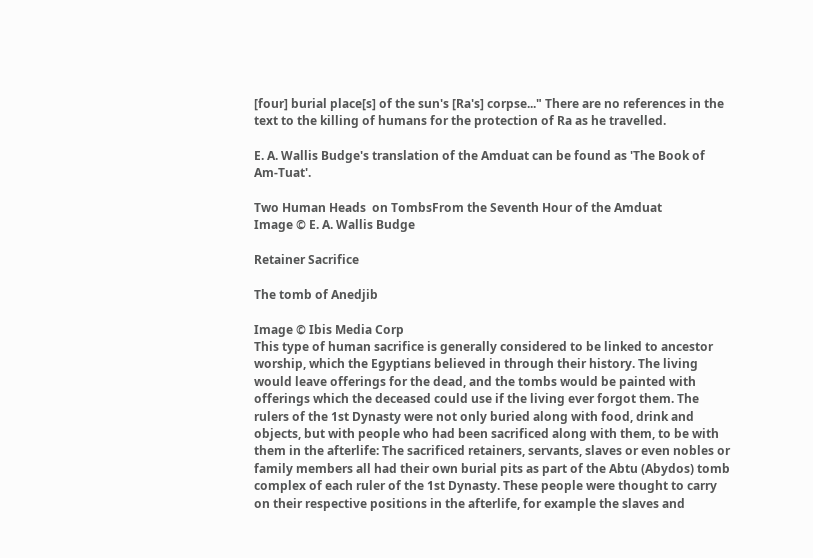[four] burial place[s] of the sun's [Ra's] corpse..." There are no references in the text to the killing of humans for the protection of Ra as he travelled.

E. A. Wallis Budge's translation of the Amduat can be found as 'The Book of Am-Tuat'.

Two Human Heads  on TombsFrom the Seventh Hour of the Amduat
Image © E. A. Wallis Budge

Retainer Sacrifice

The tomb of Anedjib

Image © Ibis Media Corp
This type of human sacrifice is generally considered to be linked to ancestor worship, which the Egyptians believed in through their history. The living would leave offerings for the dead, and the tombs would be painted with offerings which the deceased could use if the living ever forgot them. The rulers of the 1st Dynasty were not only buried along with food, drink and objects, but with people who had been sacrificed along with them, to be with them in the afterlife: The sacrificed retainers, servants, slaves or even nobles or family members all had their own burial pits as part of the Abtu (Abydos) tomb complex of each ruler of the 1st Dynasty. These people were thought to carry on their respective positions in the afterlife, for example the slaves and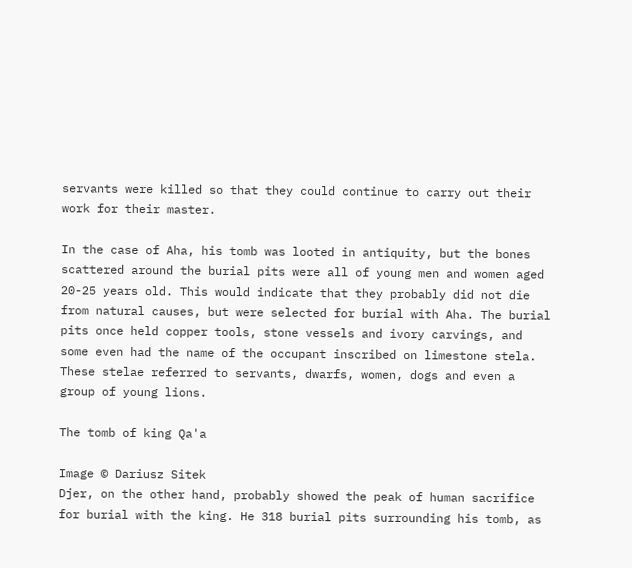servants were killed so that they could continue to carry out their work for their master.

In the case of Aha, his tomb was looted in antiquity, but the bones scattered around the burial pits were all of young men and women aged 20-25 years old. This would indicate that they probably did not die from natural causes, but were selected for burial with Aha. The burial pits once held copper tools, stone vessels and ivory carvings, and some even had the name of the occupant inscribed on limestone stela. These stelae referred to servants, dwarfs, women, dogs and even a group of young lions.

The tomb of king Qa'a

Image © Dariusz Sitek
Djer, on the other hand, probably showed the peak of human sacrifice for burial with the king. He 318 burial pits surrounding his tomb, as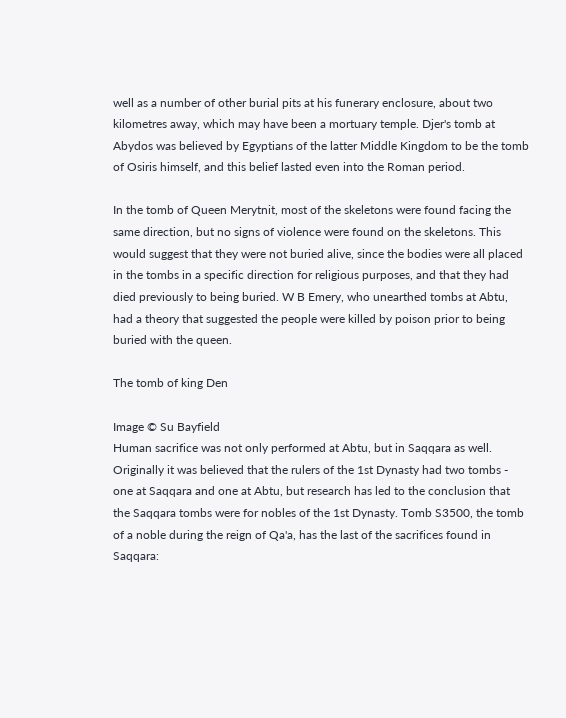well as a number of other burial pits at his funerary enclosure, about two kilometres away, which may have been a mortuary temple. Djer's tomb at Abydos was believed by Egyptians of the latter Middle Kingdom to be the tomb of Osiris himself, and this belief lasted even into the Roman period.

In the tomb of Queen Merytnit, most of the skeletons were found facing the same direction, but no signs of violence were found on the skeletons. This would suggest that they were not buried alive, since the bodies were all placed in the tombs in a specific direction for religious purposes, and that they had died previously to being buried. W B Emery, who unearthed tombs at Abtu, had a theory that suggested the people were killed by poison prior to being buried with the queen.

The tomb of king Den

Image © Su Bayfield
Human sacrifice was not only performed at Abtu, but in Saqqara as well. Originally it was believed that the rulers of the 1st Dynasty had two tombs - one at Saqqara and one at Abtu, but research has led to the conclusion that the Saqqara tombs were for nobles of the 1st Dynasty. Tomb S3500, the tomb of a noble during the reign of Qa'a, has the last of the sacrifices found in Saqqara: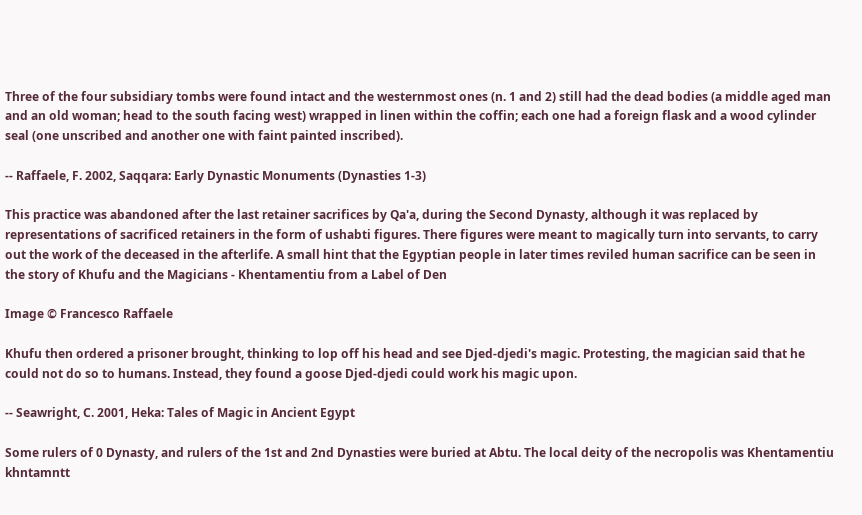Three of the four subsidiary tombs were found intact and the westernmost ones (n. 1 and 2) still had the dead bodies (a middle aged man and an old woman; head to the south facing west) wrapped in linen within the coffin; each one had a foreign flask and a wood cylinder seal (one unscribed and another one with faint painted inscribed).

-- Raffaele, F. 2002, Saqqara: Early Dynastic Monuments (Dynasties 1-3)

This practice was abandoned after the last retainer sacrifices by Qa'a, during the Second Dynasty, although it was replaced by representations of sacrificed retainers in the form of ushabti figures. There figures were meant to magically turn into servants, to carry out the work of the deceased in the afterlife. A small hint that the Egyptian people in later times reviled human sacrifice can be seen in the story of Khufu and the Magicians - Khentamentiu from a Label of Den

Image © Francesco Raffaele

Khufu then ordered a prisoner brought, thinking to lop off his head and see Djed-djedi's magic. Protesting, the magician said that he could not do so to humans. Instead, they found a goose Djed-djedi could work his magic upon.

-- Seawright, C. 2001, Heka: Tales of Magic in Ancient Egypt

Some rulers of 0 Dynasty, and rulers of the 1st and 2nd Dynasties were buried at Abtu. The local deity of the necropolis was Khentamentiu khntamntt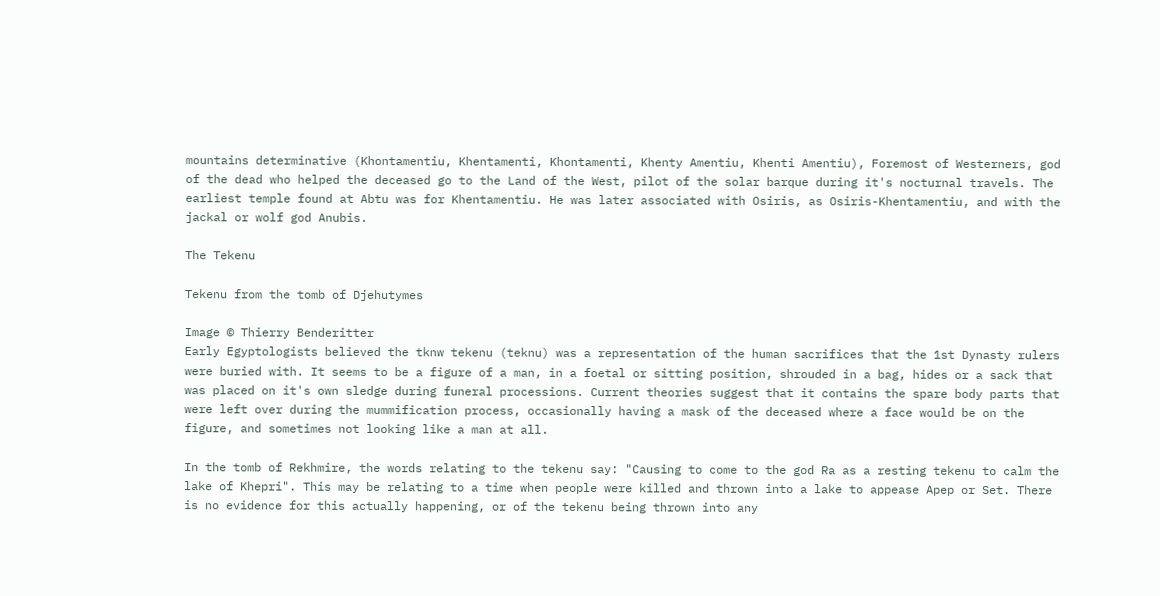mountains determinative (Khontamentiu, Khentamenti, Khontamenti, Khenty Amentiu, Khenti Amentiu), Foremost of Westerners, god of the dead who helped the deceased go to the Land of the West, pilot of the solar barque during it's nocturnal travels. The earliest temple found at Abtu was for Khentamentiu. He was later associated with Osiris, as Osiris-Khentamentiu, and with the jackal or wolf god Anubis.

The Tekenu

Tekenu from the tomb of Djehutymes

Image © Thierry Benderitter
Early Egyptologists believed the tknw tekenu (teknu) was a representation of the human sacrifices that the 1st Dynasty rulers were buried with. It seems to be a figure of a man, in a foetal or sitting position, shrouded in a bag, hides or a sack that was placed on it's own sledge during funeral processions. Current theories suggest that it contains the spare body parts that were left over during the mummification process, occasionally having a mask of the deceased where a face would be on the figure, and sometimes not looking like a man at all.

In the tomb of Rekhmire, the words relating to the tekenu say: "Causing to come to the god Ra as a resting tekenu to calm the lake of Khepri". This may be relating to a time when people were killed and thrown into a lake to appease Apep or Set. There is no evidence for this actually happening, or of the tekenu being thrown into any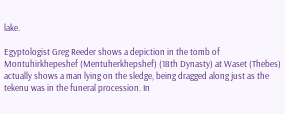lake.

Egyptologist Greg Reeder shows a depiction in the tomb of Montuhirkhepeshef (Mentuherkhepshef) (18th Dynasty) at Waset (Thebes) actually shows a man lying on the sledge, being dragged along just as the tekenu was in the funeral procession. In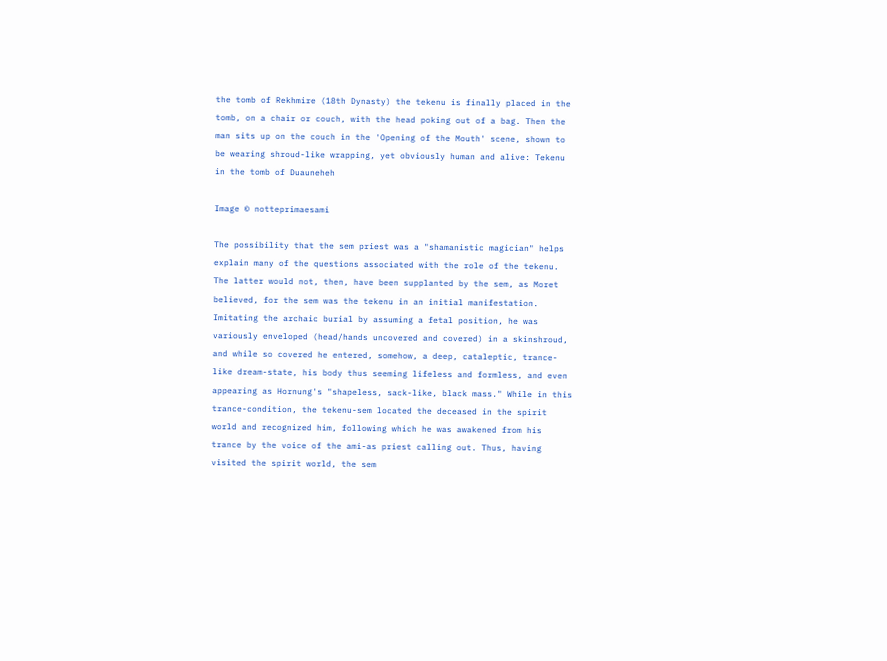the tomb of Rekhmire (18th Dynasty) the tekenu is finally placed in the tomb, on a chair or couch, with the head poking out of a bag. Then the man sits up on the couch in the 'Opening of the Mouth' scene, shown to be wearing shroud-like wrapping, yet obviously human and alive: Tekenu in the tomb of Duauneheh

Image © notteprimaesami

The possibility that the sem priest was a "shamanistic magician" helps explain many of the questions associated with the role of the tekenu. The latter would not, then, have been supplanted by the sem, as Moret believed, for the sem was the tekenu in an initial manifestation. Imitating the archaic burial by assuming a fetal position, he was variously enveloped (head/hands uncovered and covered) in a skinshroud, and while so covered he entered, somehow, a deep, cataleptic, trance-like dream-state, his body thus seeming lifeless and formless, and even appearing as Hornung's "shapeless, sack-like, black mass." While in this trance-condition, the tekenu-sem located the deceased in the spirit world and recognized him, following which he was awakened from his trance by the voice of the ami-as priest calling out. Thus, having visited the spirit world, the sem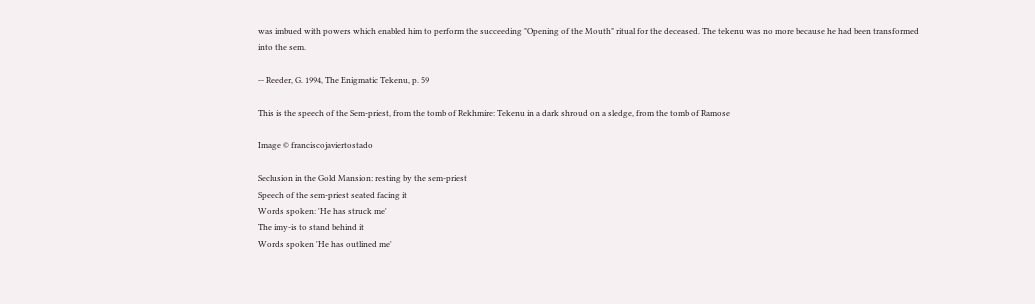was imbued with powers which enabled him to perform the succeeding "Opening of the Mouth" ritual for the deceased. The tekenu was no more because he had been transformed into the sem.

-- Reeder, G. 1994, The Enigmatic Tekenu, p. 59

This is the speech of the Sem-priest, from the tomb of Rekhmire: Tekenu in a dark shroud on a sledge, from the tomb of Ramose

Image © franciscojaviertostado

Seclusion in the Gold Mansion: resting by the sem-priest
Speech of the sem-priest seated facing it
Words spoken: 'He has struck me'
The imy-is to stand behind it
Words spoken 'He has outlined me'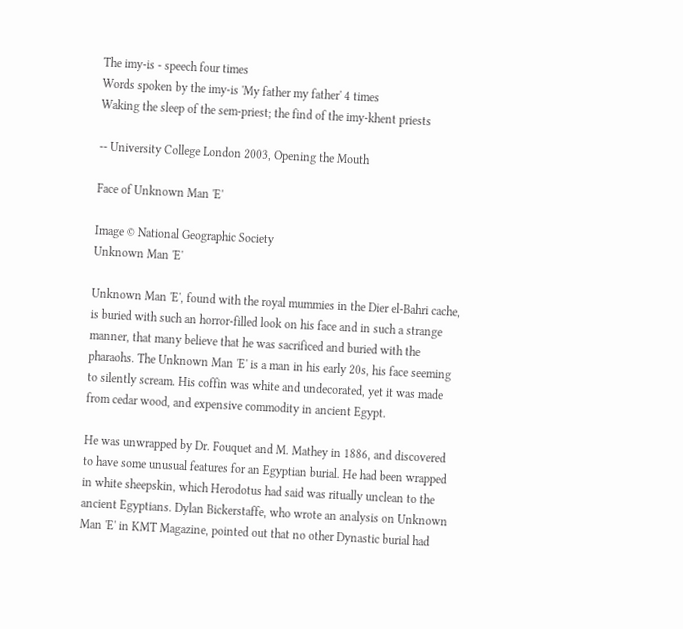The imy-is - speech four times
Words spoken by the imy-is 'My father my father' 4 times
Waking the sleep of the sem-priest; the find of the imy-khent priests

-- University College London 2003, Opening the Mouth

Face of Unknown Man 'E'

Image © National Geographic Society
Unknown Man 'E'

Unknown Man 'E', found with the royal mummies in the Dier el-Bahri cache, is buried with such an horror-filled look on his face and in such a strange manner, that many believe that he was sacrificed and buried with the pharaohs. The Unknown Man 'E' is a man in his early 20s, his face seeming to silently scream. His coffin was white and undecorated, yet it was made from cedar wood, and expensive commodity in ancient Egypt.

He was unwrapped by Dr. Fouquet and M. Mathey in 1886, and discovered to have some unusual features for an Egyptian burial. He had been wrapped in white sheepskin, which Herodotus had said was ritually unclean to the ancient Egyptians. Dylan Bickerstaffe, who wrote an analysis on Unknown Man 'E' in KMT Magazine, pointed out that no other Dynastic burial had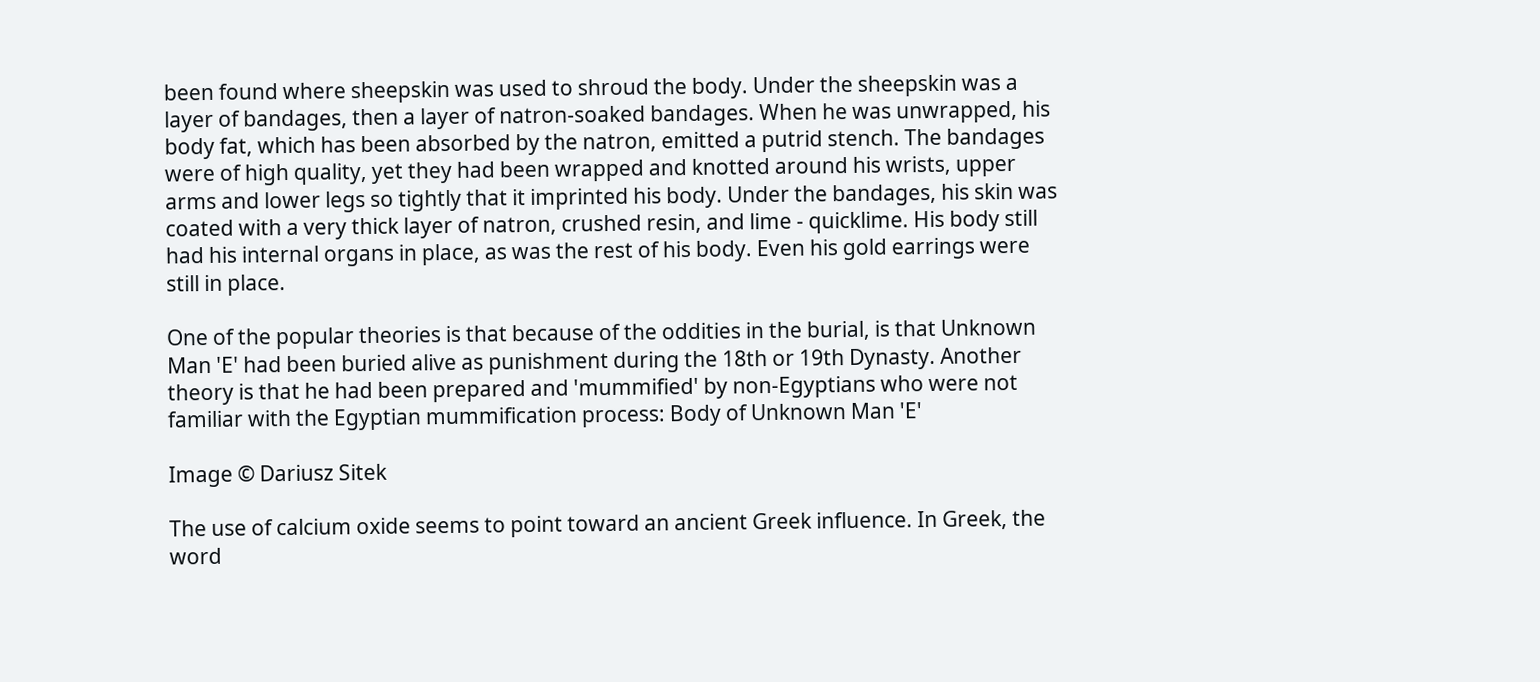been found where sheepskin was used to shroud the body. Under the sheepskin was a layer of bandages, then a layer of natron-soaked bandages. When he was unwrapped, his body fat, which has been absorbed by the natron, emitted a putrid stench. The bandages were of high quality, yet they had been wrapped and knotted around his wrists, upper arms and lower legs so tightly that it imprinted his body. Under the bandages, his skin was coated with a very thick layer of natron, crushed resin, and lime - quicklime. His body still had his internal organs in place, as was the rest of his body. Even his gold earrings were still in place.

One of the popular theories is that because of the oddities in the burial, is that Unknown Man 'E' had been buried alive as punishment during the 18th or 19th Dynasty. Another theory is that he had been prepared and 'mummified' by non-Egyptians who were not familiar with the Egyptian mummification process: Body of Unknown Man 'E'

Image © Dariusz Sitek

The use of calcium oxide seems to point toward an ancient Greek influence. In Greek, the word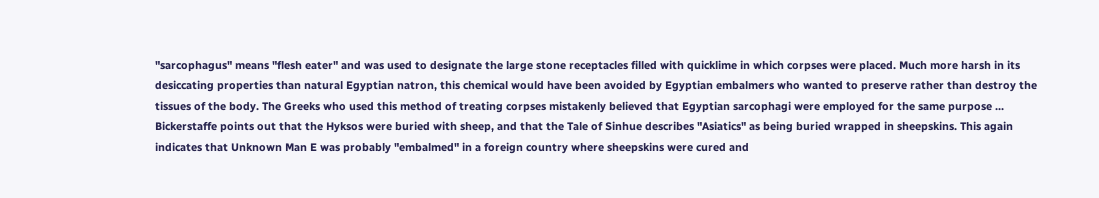"sarcophagus" means "flesh eater" and was used to designate the large stone receptacles filled with quicklime in which corpses were placed. Much more harsh in its desiccating properties than natural Egyptian natron, this chemical would have been avoided by Egyptian embalmers who wanted to preserve rather than destroy the tissues of the body. The Greeks who used this method of treating corpses mistakenly believed that Egyptian sarcophagi were employed for the same purpose ... Bickerstaffe points out that the Hyksos were buried with sheep, and that the Tale of Sinhue describes "Asiatics" as being buried wrapped in sheepskins. This again indicates that Unknown Man E was probably "embalmed" in a foreign country where sheepskins were cured and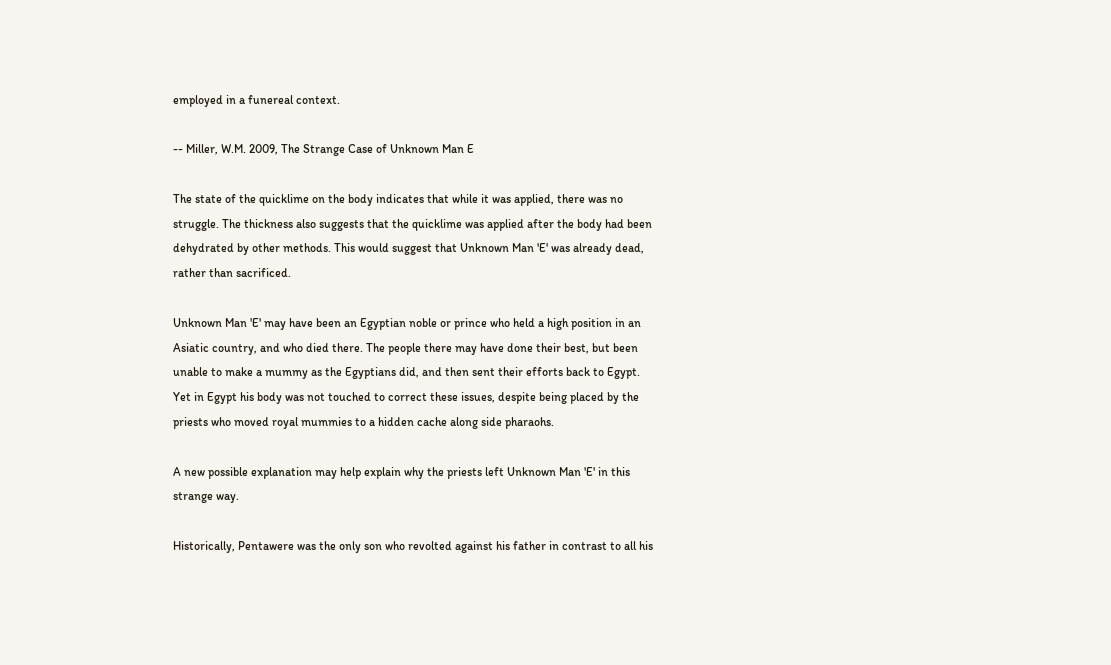employed in a funereal context.

-- Miller, W.M. 2009, The Strange Case of Unknown Man E

The state of the quicklime on the body indicates that while it was applied, there was no struggle. The thickness also suggests that the quicklime was applied after the body had been dehydrated by other methods. This would suggest that Unknown Man 'E' was already dead, rather than sacrificed.

Unknown Man 'E' may have been an Egyptian noble or prince who held a high position in an Asiatic country, and who died there. The people there may have done their best, but been unable to make a mummy as the Egyptians did, and then sent their efforts back to Egypt. Yet in Egypt his body was not touched to correct these issues, despite being placed by the priests who moved royal mummies to a hidden cache along side pharaohs.

A new possible explanation may help explain why the priests left Unknown Man 'E' in this strange way.

Historically, Pentawere was the only son who revolted against his father in contrast to all his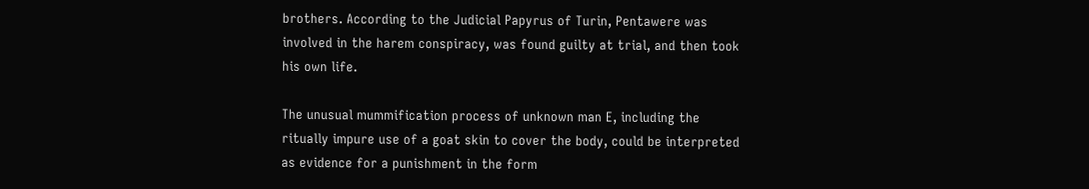brothers. According to the Judicial Papyrus of Turin, Pentawere was involved in the harem conspiracy, was found guilty at trial, and then took his own life.

The unusual mummification process of unknown man E, including the ritually impure use of a goat skin to cover the body, could be interpreted as evidence for a punishment in the form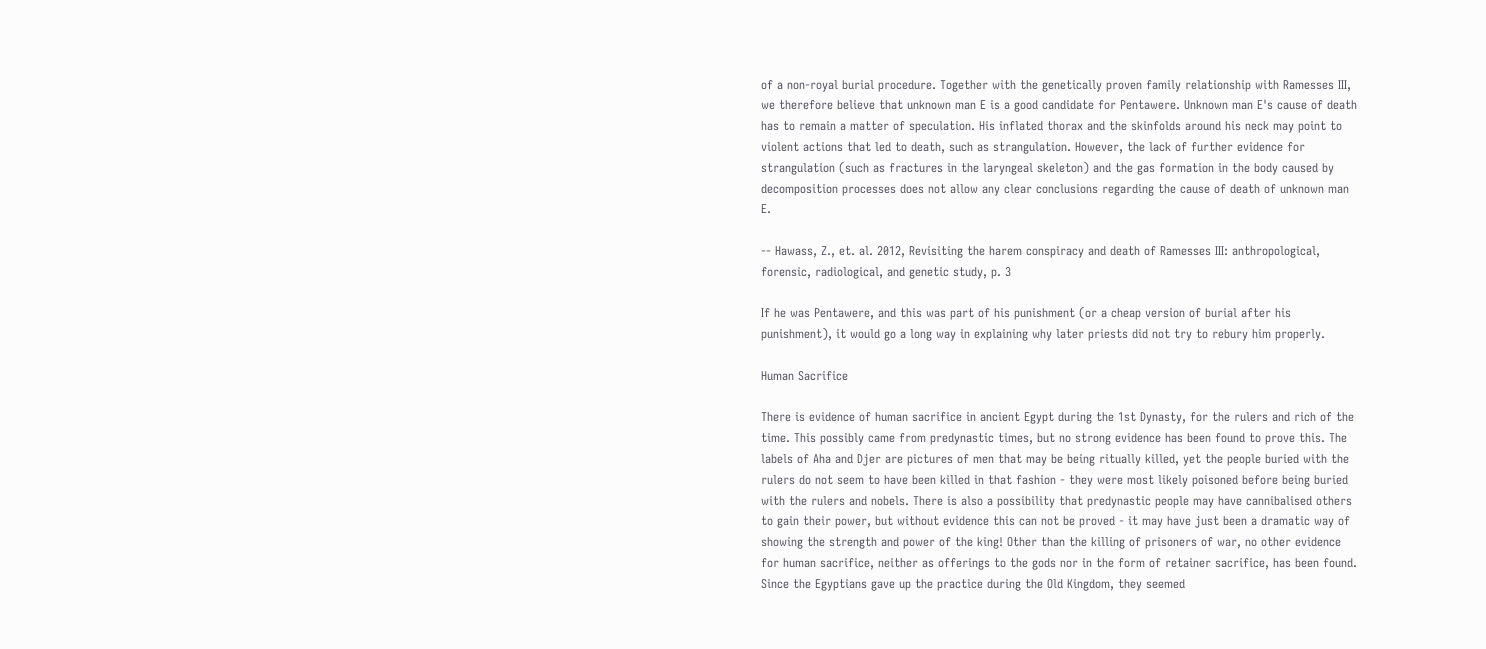of a non-royal burial procedure. Together with the genetically proven family relationship with Ramesses III, we therefore believe that unknown man E is a good candidate for Pentawere. Unknown man E's cause of death has to remain a matter of speculation. His inflated thorax and the skinfolds around his neck may point to violent actions that led to death, such as strangulation. However, the lack of further evidence for strangulation (such as fractures in the laryngeal skeleton) and the gas formation in the body caused by decomposition processes does not allow any clear conclusions regarding the cause of death of unknown man E.

-- Hawass, Z., et. al. 2012, Revisiting the harem conspiracy and death of Ramesses III: anthropological, forensic, radiological, and genetic study, p. 3

If he was Pentawere, and this was part of his punishment (or a cheap version of burial after his punishment), it would go a long way in explaining why later priests did not try to rebury him properly.

Human Sacrifice

There is evidence of human sacrifice in ancient Egypt during the 1st Dynasty, for the rulers and rich of the time. This possibly came from predynastic times, but no strong evidence has been found to prove this. The labels of Aha and Djer are pictures of men that may be being ritually killed, yet the people buried with the rulers do not seem to have been killed in that fashion - they were most likely poisoned before being buried with the rulers and nobels. There is also a possibility that predynastic people may have cannibalised others to gain their power, but without evidence this can not be proved - it may have just been a dramatic way of showing the strength and power of the king! Other than the killing of prisoners of war, no other evidence for human sacrifice, neither as offerings to the gods nor in the form of retainer sacrifice, has been found. Since the Egyptians gave up the practice during the Old Kingdom, they seemed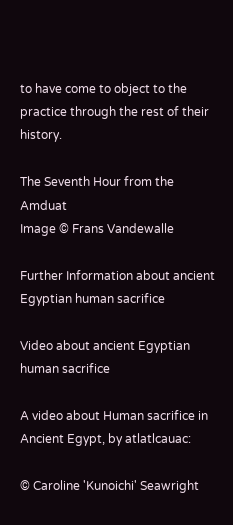to have come to object to the practice through the rest of their history.

The Seventh Hour from the Amduat
Image © Frans Vandewalle

Further Information about ancient Egyptian human sacrifice

Video about ancient Egyptian human sacrifice

A video about Human sacrifice in Ancient Egypt, by atlatlcauac:

© Caroline 'Kunoichi' Seawright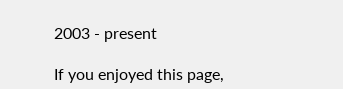2003 - present

If you enjoyed this page,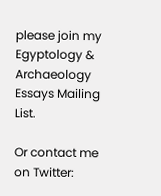please join my Egyptology & Archaeology Essays Mailing List.

Or contact me on Twitter: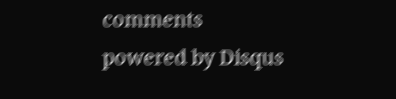comments powered by Disqus